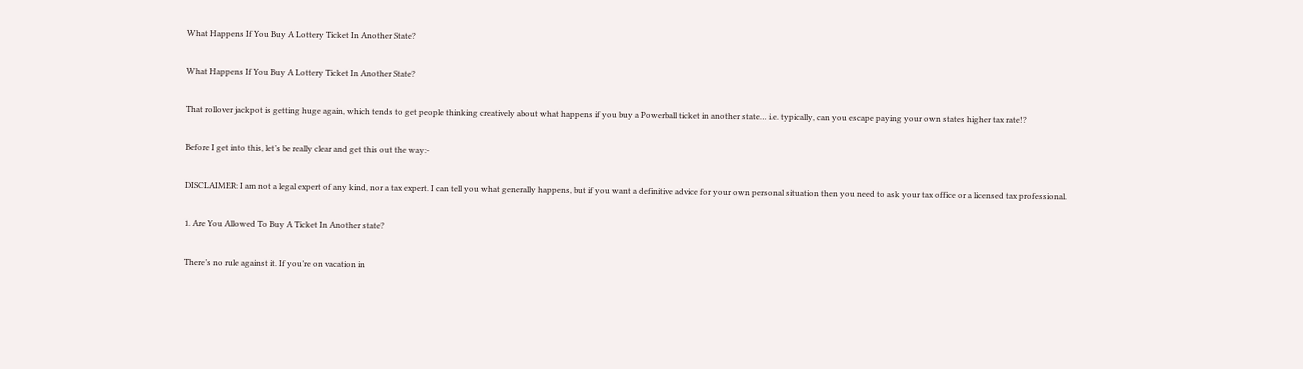What Happens If You Buy A Lottery Ticket In Another State?

What Happens If You Buy A Lottery Ticket In Another State?

That rollover jackpot is getting huge again, which tends to get people thinking creatively about what happens if you buy a Powerball ticket in another state… i.e. typically, can you escape paying your own states higher tax rate!?

Before I get into this, let’s be really clear and get this out the way:-

DISCLAIMER: I am not a legal expert of any kind, nor a tax expert. I can tell you what generally happens, but if you want a definitive advice for your own personal situation then you need to ask your tax office or a licensed tax professional.

1. Are You Allowed To Buy A Ticket In Another state?

There’s no rule against it. If you’re on vacation in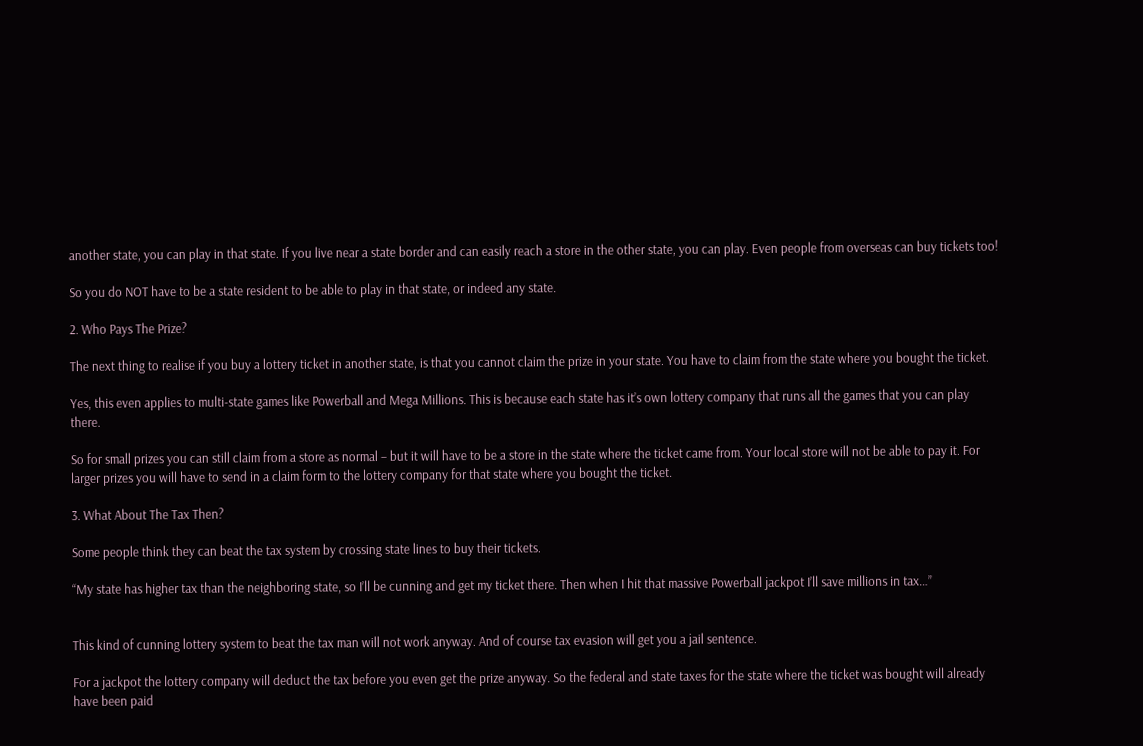another state, you can play in that state. If you live near a state border and can easily reach a store in the other state, you can play. Even people from overseas can buy tickets too!

So you do NOT have to be a state resident to be able to play in that state, or indeed any state.

2. Who Pays The Prize?

The next thing to realise if you buy a lottery ticket in another state, is that you cannot claim the prize in your state. You have to claim from the state where you bought the ticket.

Yes, this even applies to multi-state games like Powerball and Mega Millions. This is because each state has it’s own lottery company that runs all the games that you can play there.

So for small prizes you can still claim from a store as normal – but it will have to be a store in the state where the ticket came from. Your local store will not be able to pay it. For larger prizes you will have to send in a claim form to the lottery company for that state where you bought the ticket.

3. What About The Tax Then?

Some people think they can beat the tax system by crossing state lines to buy their tickets.

“My state has higher tax than the neighboring state, so I’ll be cunning and get my ticket there. Then when I hit that massive Powerball jackpot I’ll save millions in tax…”


This kind of cunning lottery system to beat the tax man will not work anyway. And of course tax evasion will get you a jail sentence.

For a jackpot the lottery company will deduct the tax before you even get the prize anyway. So the federal and state taxes for the state where the ticket was bought will already have been paid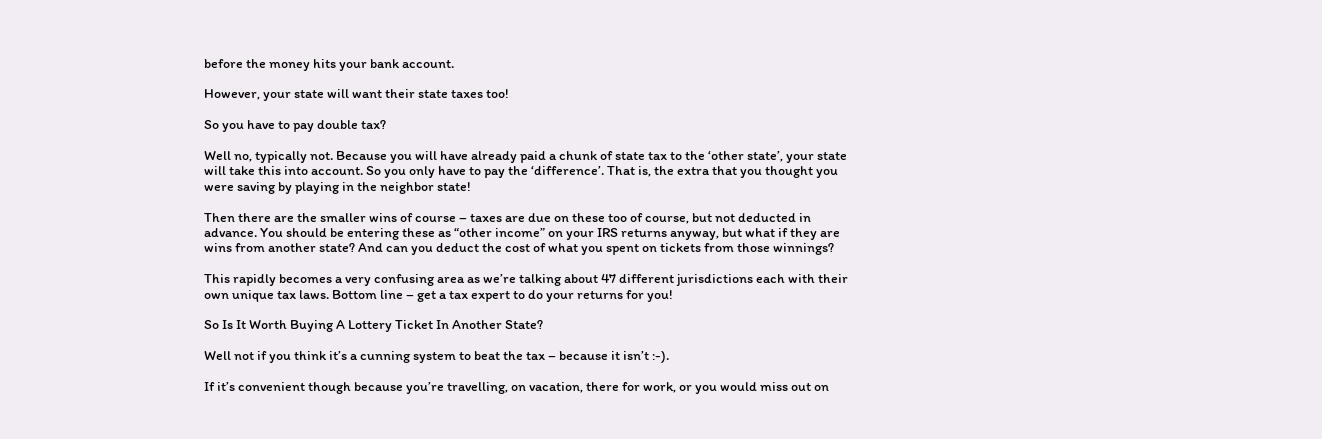before the money hits your bank account.

However, your state will want their state taxes too!

So you have to pay double tax?

Well no, typically not. Because you will have already paid a chunk of state tax to the ‘other state’, your state will take this into account. So you only have to pay the ‘difference’. That is, the extra that you thought you were saving by playing in the neighbor state!

Then there are the smaller wins of course – taxes are due on these too of course, but not deducted in advance. You should be entering these as “other income” on your IRS returns anyway, but what if they are wins from another state? And can you deduct the cost of what you spent on tickets from those winnings?

This rapidly becomes a very confusing area as we’re talking about 47 different jurisdictions each with their own unique tax laws. Bottom line – get a tax expert to do your returns for you!

So Is It Worth Buying A Lottery Ticket In Another State?

Well not if you think it’s a cunning system to beat the tax – because it isn’t :-).

If it’s convenient though because you’re travelling, on vacation, there for work, or you would miss out on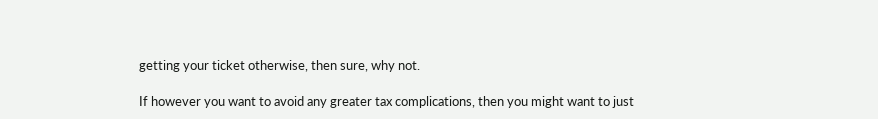getting your ticket otherwise, then sure, why not.

If however you want to avoid any greater tax complications, then you might want to just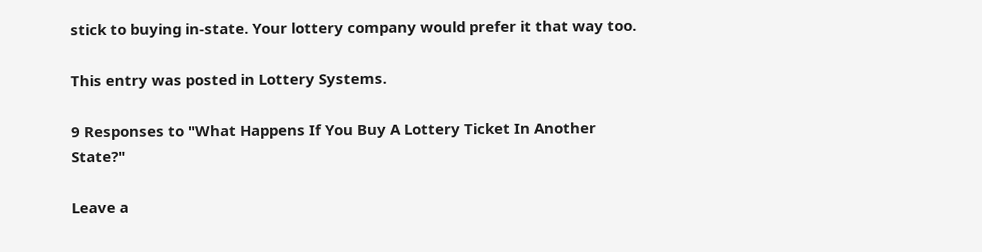stick to buying in-state. Your lottery company would prefer it that way too.

This entry was posted in Lottery Systems.

9 Responses to "What Happens If You Buy A Lottery Ticket In Another State?"

Leave a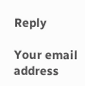Reply

Your email address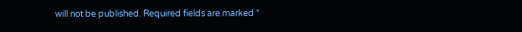will not be published. Required fields are marked *